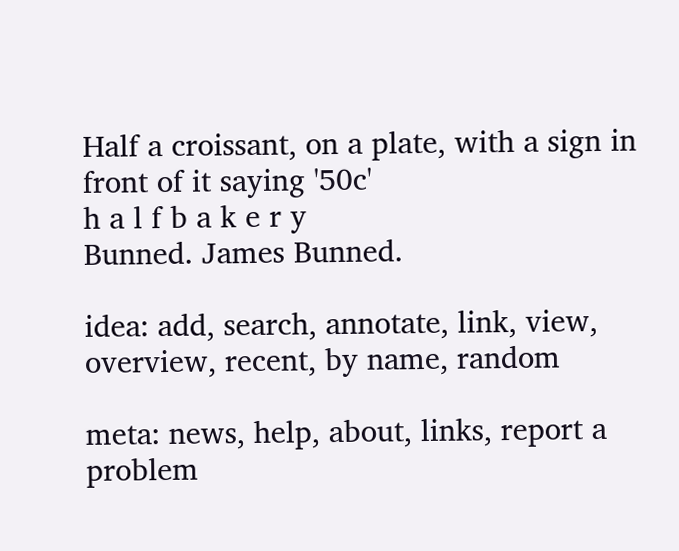Half a croissant, on a plate, with a sign in front of it saying '50c'
h a l f b a k e r y
Bunned. James Bunned.

idea: add, search, annotate, link, view, overview, recent, by name, random

meta: news, help, about, links, report a problem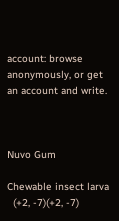account: browse anonymously, or get an account and write.



Nuvo Gum

Chewable insect larva
  (+2, -7)(+2, -7)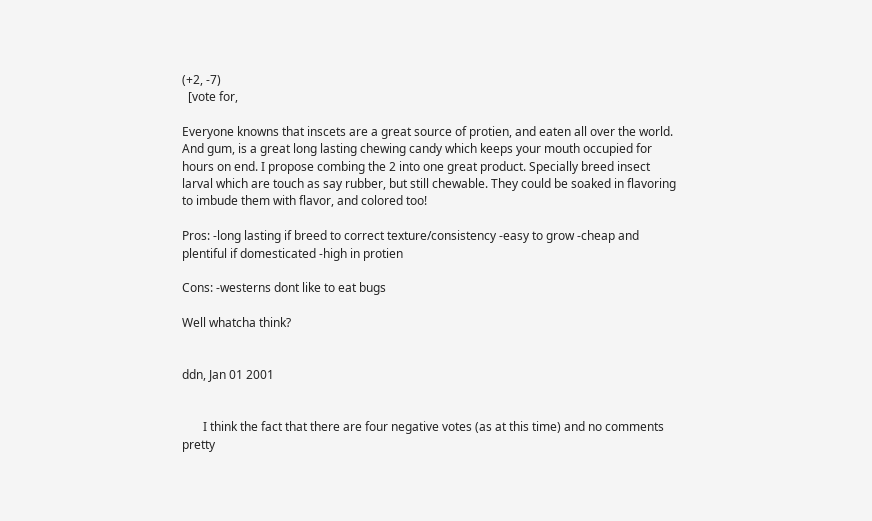(+2, -7)
  [vote for,

Everyone knowns that inscets are a great source of protien, and eaten all over the world. And gum, is a great long lasting chewing candy which keeps your mouth occupied for hours on end. I propose combing the 2 into one great product. Specially breed insect larval which are touch as say rubber, but still chewable. They could be soaked in flavoring to imbude them with flavor, and colored too!

Pros: -long lasting if breed to correct texture/consistency -easy to grow -cheap and plentiful if domesticated -high in protien

Cons: -westerns dont like to eat bugs

Well whatcha think?


ddn, Jan 01 2001


       I think the fact that there are four negative votes (as at this time) and no comments pretty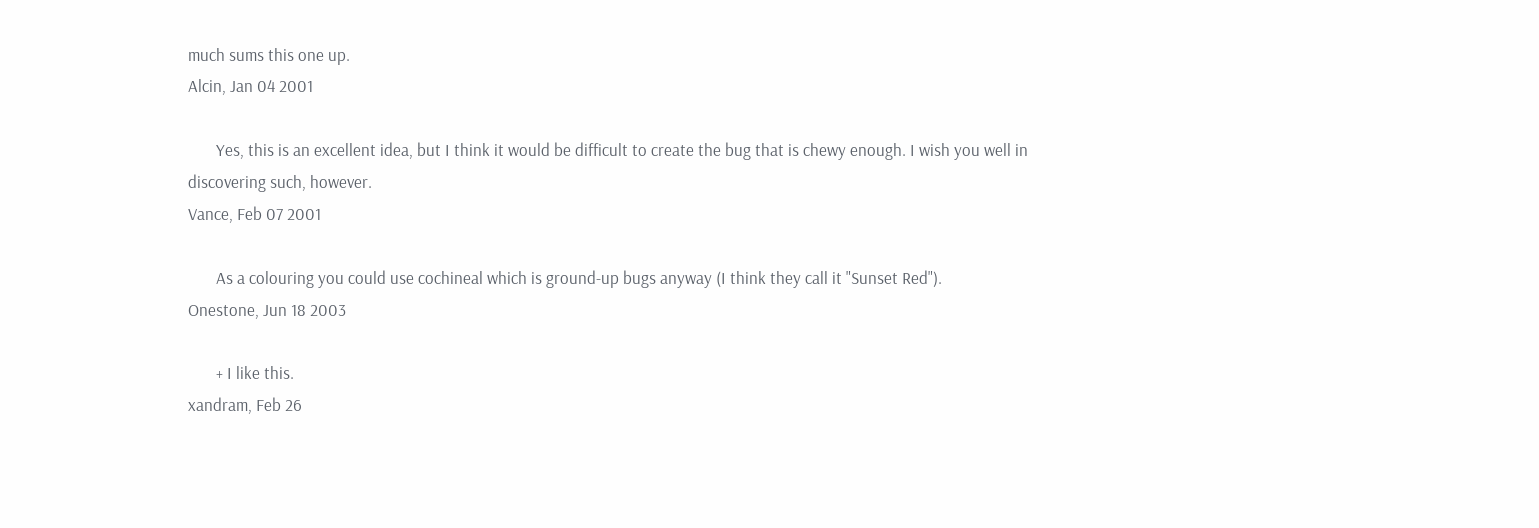much sums this one up.
Alcin, Jan 04 2001

       Yes, this is an excellent idea, but I think it would be difficult to create the bug that is chewy enough. I wish you well in discovering such, however.
Vance, Feb 07 2001

       As a colouring you could use cochineal which is ground-up bugs anyway (I think they call it "Sunset Red").
Onestone, Jun 18 2003

       + I like this.
xandram, Feb 26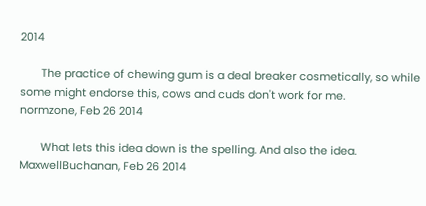2014

       The practice of chewing gum is a deal breaker cosmetically, so while some might endorse this, cows and cuds don't work for me.
normzone, Feb 26 2014

       What lets this idea down is the spelling. And also the idea.
MaxwellBuchanan, Feb 26 2014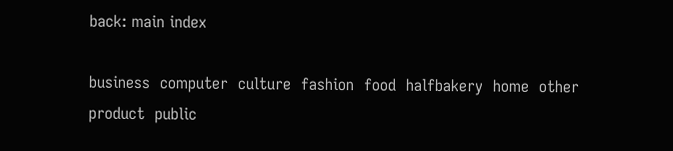back: main index

business  computer  culture  fashion  food  halfbakery  home  other  product  public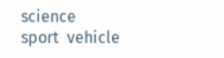science  sport  vehicle